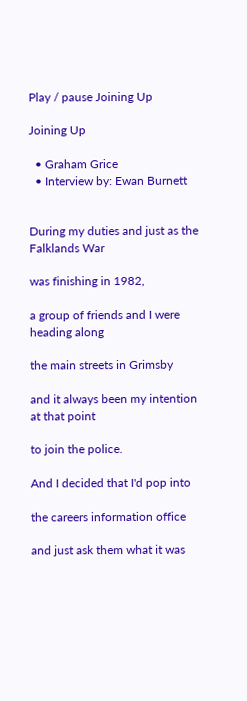Play / pause Joining Up

Joining Up

  • Graham Grice
  • Interview by: Ewan Burnett


During my duties and just as the Falklands War

was finishing in 1982,

a group of friends and I were heading along

the main streets in Grimsby

and it always been my intention at that point

to join the police.

And I decided that I'd pop into

the careers information office

and just ask them what it was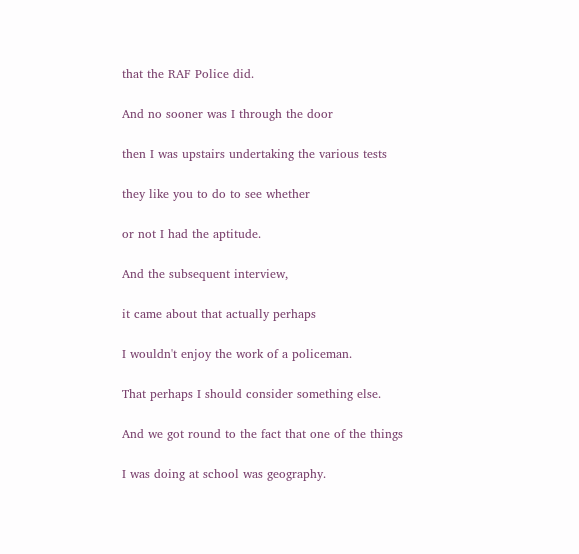that the RAF Police did.

And no sooner was I through the door

then I was upstairs undertaking the various tests

they like you to do to see whether

or not I had the aptitude.

And the subsequent interview,

it came about that actually perhaps

I wouldn't enjoy the work of a policeman.

That perhaps I should consider something else.

And we got round to the fact that one of the things

I was doing at school was geography.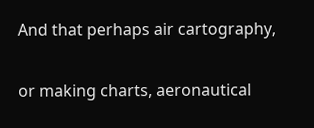And that perhaps air cartography,

or making charts, aeronautical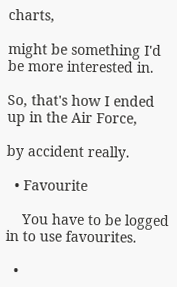charts,

might be something I'd be more interested in.

So, that's how I ended up in the Air Force,

by accident really.

  • Favourite

    You have to be logged in to use favourites.

  •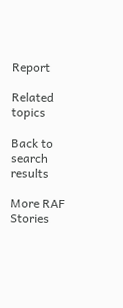Report

Related topics

Back to search results

More RAF Stories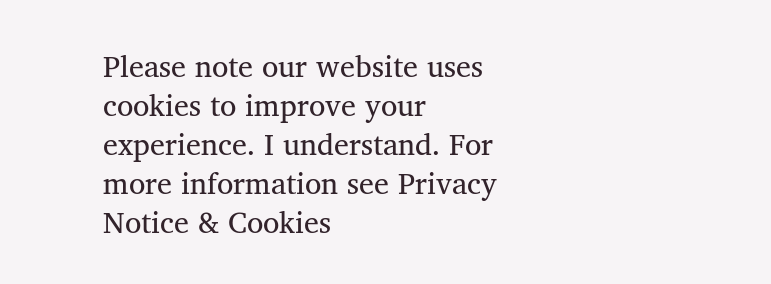Please note our website uses cookies to improve your experience. I understand. For more information see Privacy Notice & Cookies